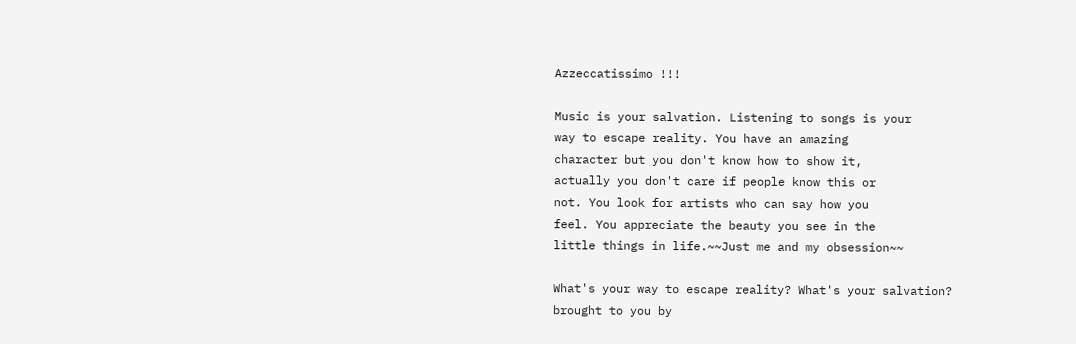Azzeccatissimo !!!

Music is your salvation. Listening to songs is your
way to escape reality. You have an amazing
character but you don't know how to show it,
actually you don't care if people know this or
not. You look for artists who can say how you
feel. You appreciate the beauty you see in the
little things in life.~~Just me and my obsession~~

What's your way to escape reality? What's your salvation?
brought to you by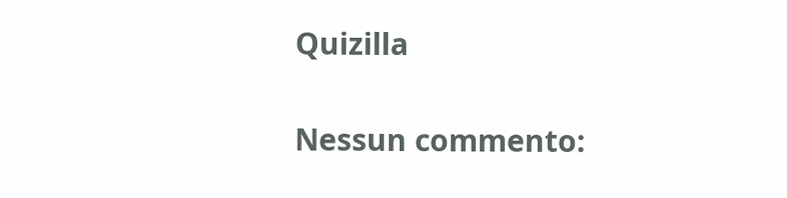Quizilla

Nessun commento: